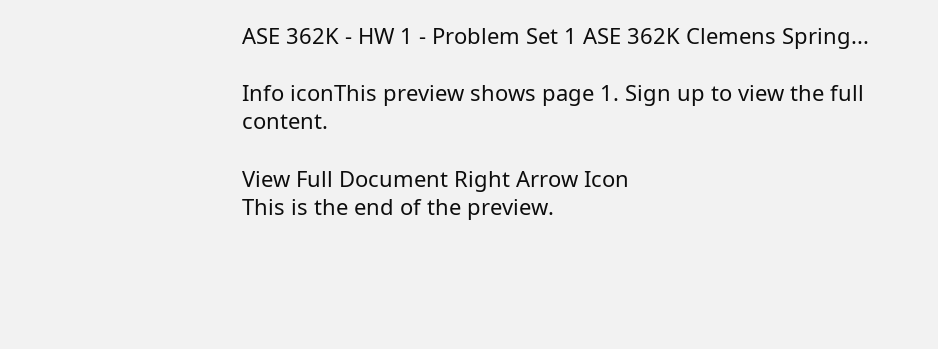ASE 362K - HW 1 - Problem Set 1 ASE 362K Clemens Spring...

Info iconThis preview shows page 1. Sign up to view the full content.

View Full Document Right Arrow Icon
This is the end of the preview.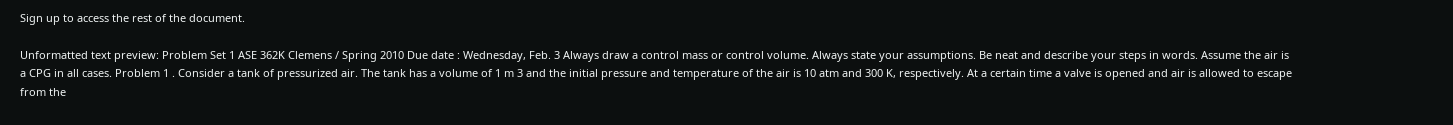Sign up to access the rest of the document.

Unformatted text preview: Problem Set 1 ASE 362K Clemens / Spring 2010 Due date : Wednesday, Feb. 3 Always draw a control mass or control volume. Always state your assumptions. Be neat and describe your steps in words. Assume the air is a CPG in all cases. Problem 1 . Consider a tank of pressurized air. The tank has a volume of 1 m 3 and the initial pressure and temperature of the air is 10 atm and 300 K, respectively. At a certain time a valve is opened and air is allowed to escape from the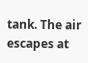tank. The air escapes at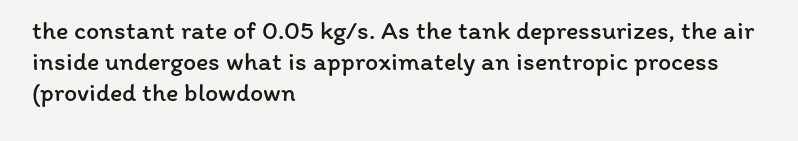the constant rate of 0.05 kg/s. As the tank depressurizes, the air inside undergoes what is approximately an isentropic process (provided the blowdown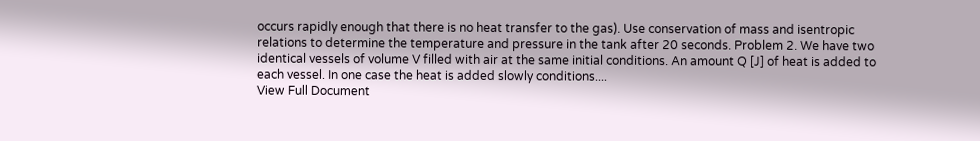occurs rapidly enough that there is no heat transfer to the gas). Use conservation of mass and isentropic relations to determine the temperature and pressure in the tank after 20 seconds. Problem 2. We have two identical vessels of volume V filled with air at the same initial conditions. An amount Q [J] of heat is added to each vessel. In one case the heat is added slowly conditions....
View Full Document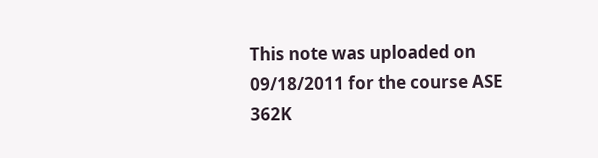This note was uploaded on 09/18/2011 for the course ASE 362K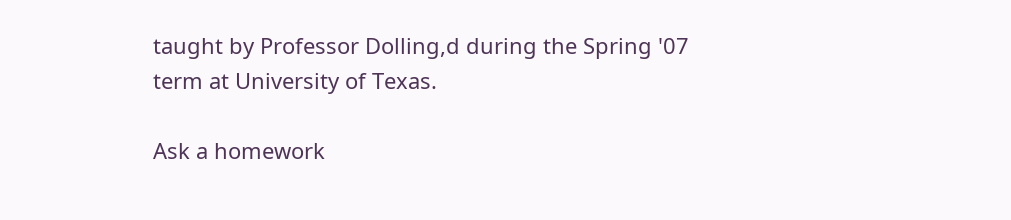taught by Professor Dolling,d during the Spring '07 term at University of Texas.

Ask a homework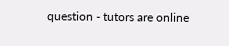question - tutors are online